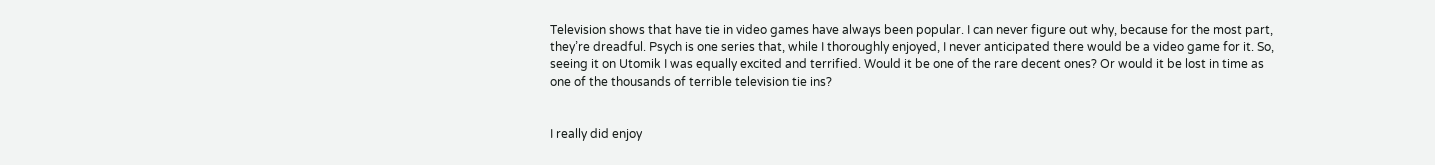Television shows that have tie in video games have always been popular. I can never figure out why, because for the most part, they’re dreadful. Psych is one series that, while I thoroughly enjoyed, I never anticipated there would be a video game for it. So, seeing it on Utomik I was equally excited and terrified. Would it be one of the rare decent ones? Or would it be lost in time as one of the thousands of terrible television tie ins?


I really did enjoy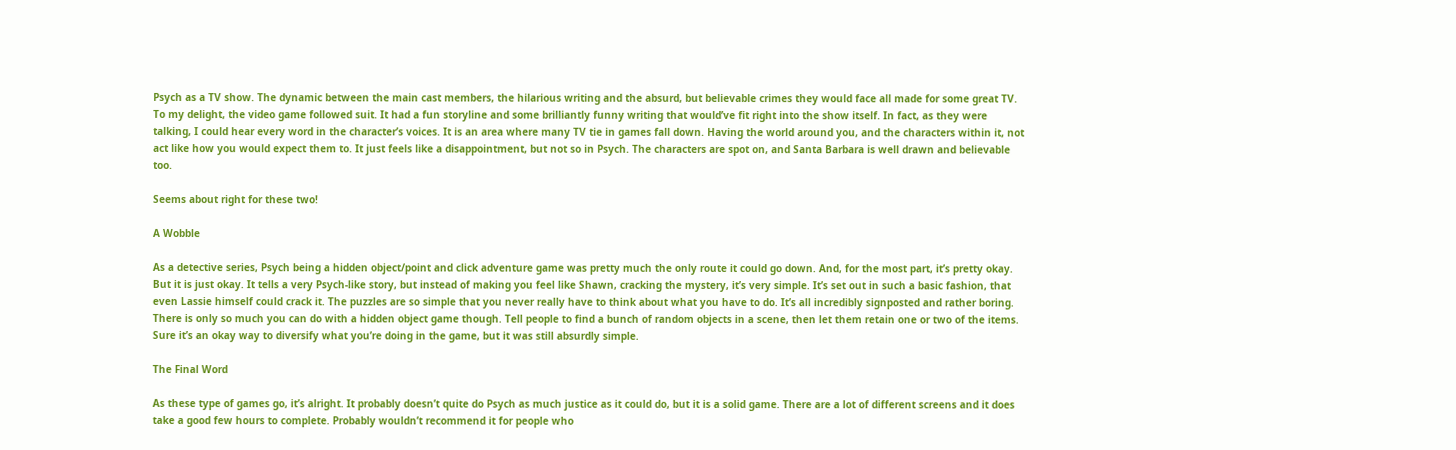Psych as a TV show. The dynamic between the main cast members, the hilarious writing and the absurd, but believable crimes they would face all made for some great TV. To my delight, the video game followed suit. It had a fun storyline and some brilliantly funny writing that would’ve fit right into the show itself. In fact, as they were talking, I could hear every word in the character’s voices. It is an area where many TV tie in games fall down. Having the world around you, and the characters within it, not act like how you would expect them to. It just feels like a disappointment, but not so in Psych. The characters are spot on, and Santa Barbara is well drawn and believable too.

Seems about right for these two!

A Wobble

As a detective series, Psych being a hidden object/point and click adventure game was pretty much the only route it could go down. And, for the most part, it’s pretty okay. But it is just okay. It tells a very Psych-like story, but instead of making you feel like Shawn, cracking the mystery, it’s very simple. It’s set out in such a basic fashion, that even Lassie himself could crack it. The puzzles are so simple that you never really have to think about what you have to do. It’s all incredibly signposted and rather boring. There is only so much you can do with a hidden object game though. Tell people to find a bunch of random objects in a scene, then let them retain one or two of the items. Sure it’s an okay way to diversify what you’re doing in the game, but it was still absurdly simple.

The Final Word

As these type of games go, it’s alright. It probably doesn’t quite do Psych as much justice as it could do, but it is a solid game. There are a lot of different screens and it does take a good few hours to complete. Probably wouldn’t recommend it for people who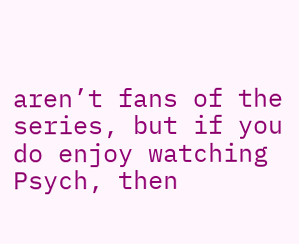aren’t fans of the series, but if you do enjoy watching Psych, then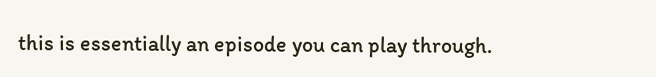this is essentially an episode you can play through.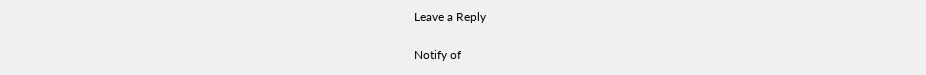Leave a Reply

Notify of